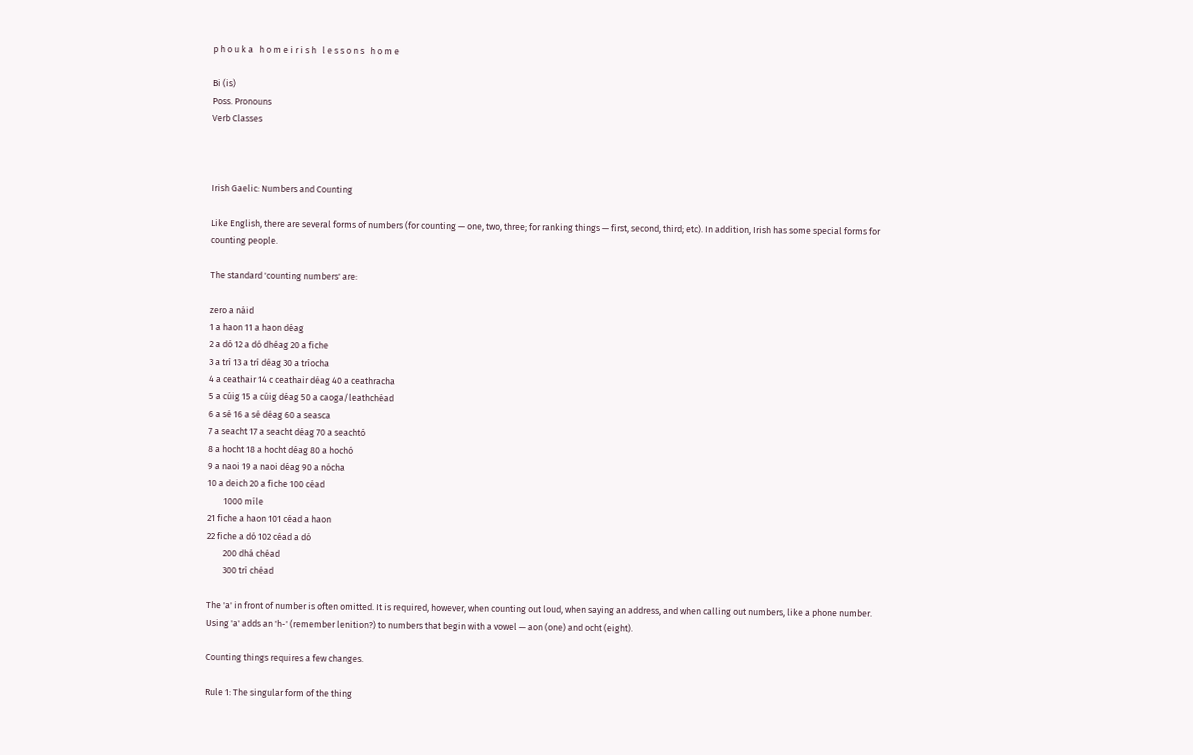p h o u k a   h o m e i r i s h   l e s s o n s   h o m e

Bi (is)
Poss. Pronouns
Verb Classes



Irish Gaelic: Numbers and Counting

Like English, there are several forms of numbers (for counting — one, two, three; for ranking things — first, second, third; etc). In addition, Irish has some special forms for counting people.

The standard 'counting numbers' are:

zero a náid
1 a haon 11 a haon déag
2 a dó 12 a dó dhéag 20 a fiche
3 a trí 13 a trí déag 30 a tríocha
4 a ceathair 14 c ceathair déag 40 a ceathracha
5 a cúig 15 a cúig déag 50 a caoga/leathchéad
6 a sé 16 a sé déag 60 a seasca
7 a seacht 17 a seacht déag 70 a seachtó
8 a hocht 18 a hocht déag 80 a hochó
9 a naoi 19 a naoi déag 90 a nócha
10 a deich 20 a fiche 100 céad
        1000 míle
21 fiche a haon 101 céad a haon
22 fiche a dó 102 céad a dó
        200 dhá chéad
        300 trí chéad

The 'a' in front of number is often omitted. It is required, however, when counting out loud, when saying an address, and when calling out numbers, like a phone number. Using 'a' adds an 'h-' (remember lenition?) to numbers that begin with a vowel — aon (one) and ocht (eight).

Counting things requires a few changes.

Rule 1: The singular form of the thing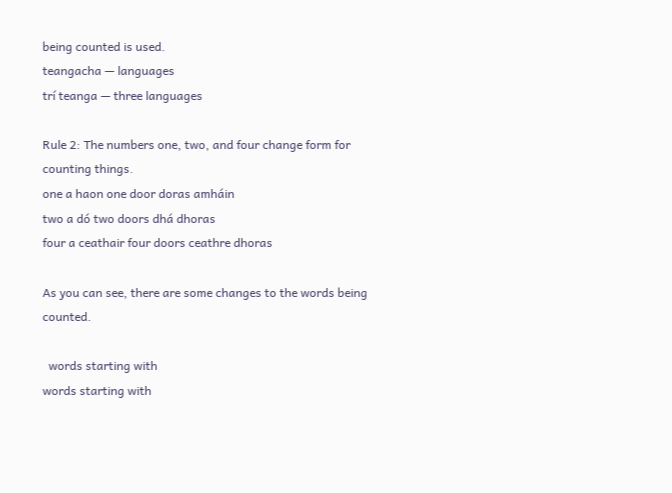being counted is used.
teangacha — languages
trí teanga — three languages

Rule 2: The numbers one, two, and four change form for counting things.
one a haon one door doras amháin
two a dó two doors dhá dhoras
four a ceathair four doors ceathre dhoras

As you can see, there are some changes to the words being counted.

  words starting with
words starting with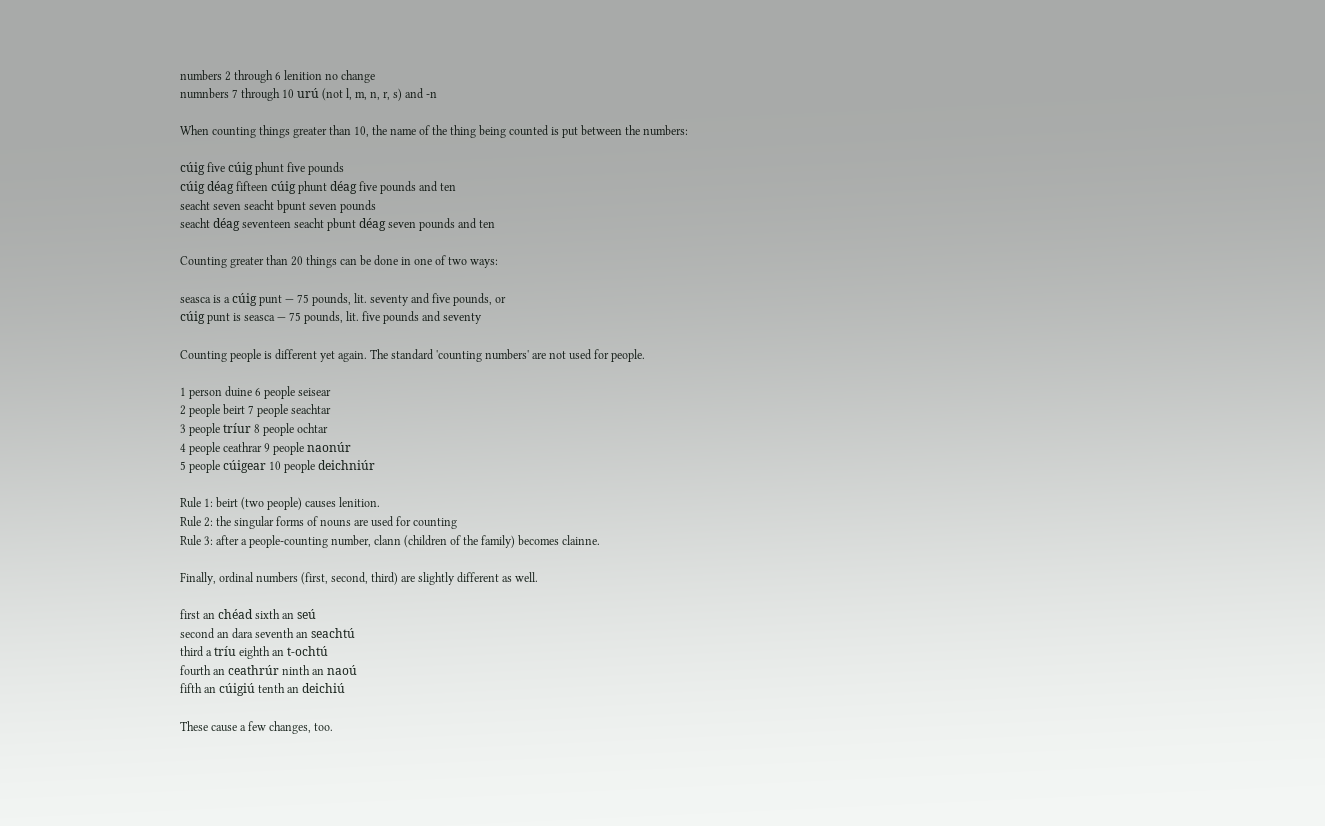numbers 2 through 6 lenition no change
numnbers 7 through 10 urú (not l, m, n, r, s) and -n

When counting things greater than 10, the name of the thing being counted is put between the numbers:

cúig five cúig phunt five pounds
cúig déag fifteen cúig phunt déag five pounds and ten
seacht seven seacht bpunt seven pounds
seacht déag seventeen seacht pbunt déag seven pounds and ten

Counting greater than 20 things can be done in one of two ways:

seasca is a cúig punt — 75 pounds, lit. seventy and five pounds, or
cúig punt is seasca — 75 pounds, lit. five pounds and seventy

Counting people is different yet again. The standard 'counting numbers' are not used for people.

1 person duine 6 people seisear
2 people beirt 7 people seachtar
3 people tríur 8 people ochtar
4 people ceathrar 9 people naonúr
5 people cúigear 10 people deichniúr

Rule 1: beirt (two people) causes lenition.
Rule 2: the singular forms of nouns are used for counting
Rule 3: after a people-counting number, clann (children of the family) becomes clainne.

Finally, ordinal numbers (first, second, third) are slightly different as well.

first an chéad sixth an seú
second an dara seventh an seachtú
third a tríu eighth an t-ochtú
fourth an ceathrúr ninth an naoú
fifth an cúigiú tenth an deichiú

These cause a few changes, too.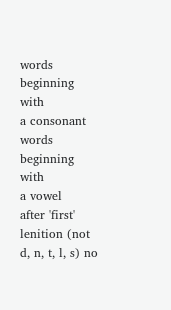words beginning with
a consonant
words beginning with
a vowel
after 'first' lenition (not d, n, t, l, s) no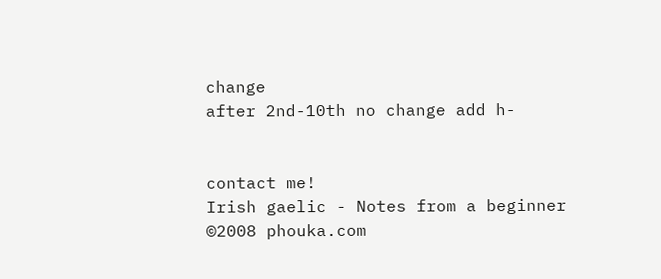change
after 2nd-10th no change add h-


contact me!
Irish gaelic - Notes from a beginner
©2008 phouka.com